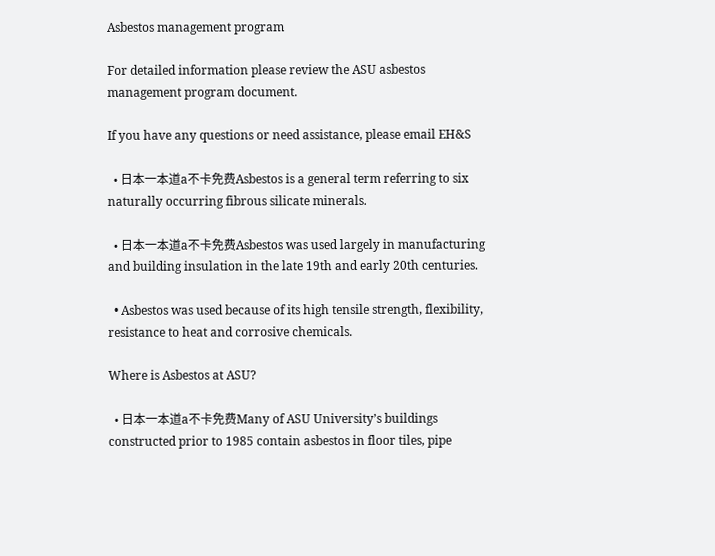Asbestos management program

For detailed information please review the ASU asbestos management program document.

If you have any questions or need assistance, please email EH&S

  • 日本一本道a不卡免费Asbestos is a general term referring to six naturally occurring fibrous silicate minerals.

  • 日本一本道a不卡免费Asbestos was used largely in manufacturing and building insulation in the late 19th and early 20th centuries.

  • Asbestos was used because of its high tensile strength, flexibility, resistance to heat and corrosive chemicals.

Where is Asbestos at ASU?

  • 日本一本道a不卡免费Many of ASU University’s buildings constructed prior to 1985 contain asbestos in floor tiles, pipe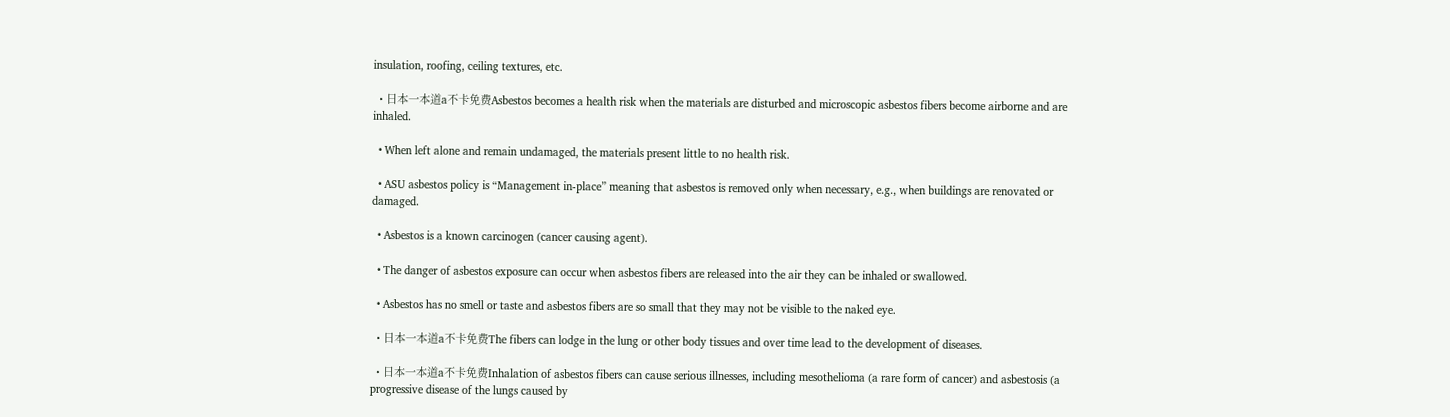insulation, roofing, ceiling textures, etc.

  • 日本一本道a不卡免费Asbestos becomes a health risk when the materials are disturbed and microscopic asbestos fibers become airborne and are inhaled.

  • When left alone and remain undamaged, the materials present little to no health risk.

  • ASU asbestos policy is “Management in-place” meaning that asbestos is removed only when necessary, e.g., when buildings are renovated or damaged.

  • Asbestos is a known carcinogen (cancer causing agent).

  • The danger of asbestos exposure can occur when asbestos fibers are released into the air they can be inhaled or swallowed.

  • Asbestos has no smell or taste and asbestos fibers are so small that they may not be visible to the naked eye.

  • 日本一本道a不卡免费The fibers can lodge in the lung or other body tissues and over time lead to the development of diseases.

  • 日本一本道a不卡免费Inhalation of asbestos fibers can cause serious illnesses, including mesothelioma (a rare form of cancer) and asbestosis (a progressive disease of the lungs caused by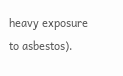heavy exposure to asbestos).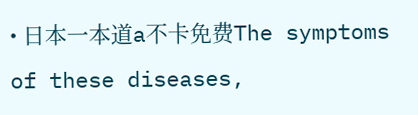• 日本一本道a不卡免费The symptoms of these diseases,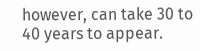however, can take 30 to 40 years to appear.